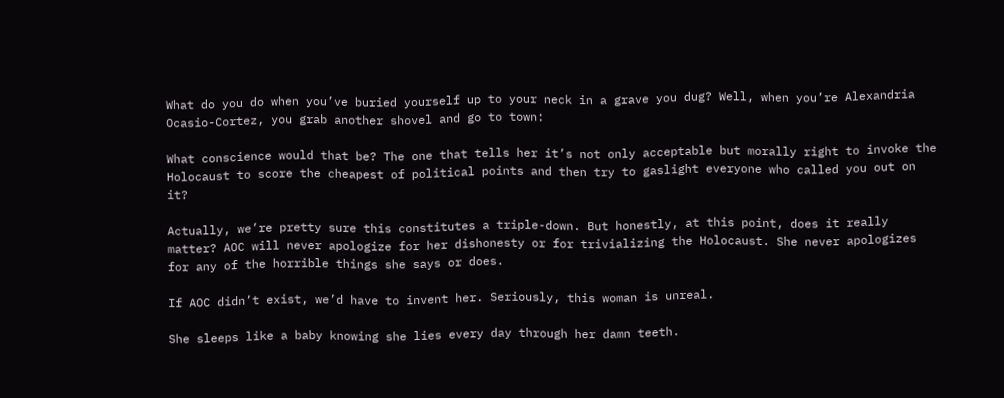What do you do when you’ve buried yourself up to your neck in a grave you dug? Well, when you’re Alexandria Ocasio-Cortez, you grab another shovel and go to town:

What conscience would that be? The one that tells her it’s not only acceptable but morally right to invoke the Holocaust to score the cheapest of political points and then try to gaslight everyone who called you out on it?

Actually, we’re pretty sure this constitutes a triple-down. But honestly, at this point, does it really matter? AOC will never apologize for her dishonesty or for trivializing the Holocaust. She never apologizes for any of the horrible things she says or does.

If AOC didn’t exist, we’d have to invent her. Seriously, this woman is unreal.

She sleeps like a baby knowing she lies every day through her damn teeth.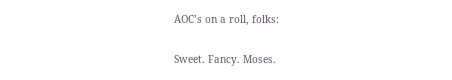AOC’s on a roll, folks:

Sweet. Fancy. Moses.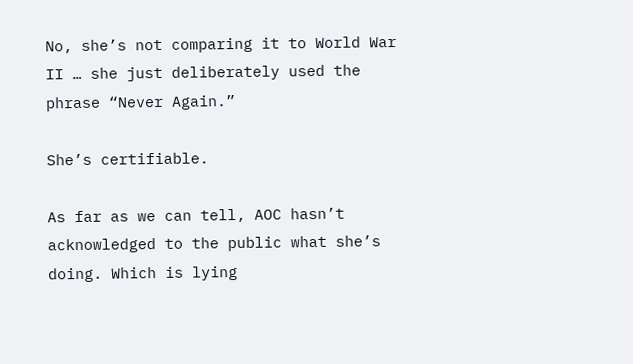No, she’s not comparing it to World War II … she just deliberately used the phrase “Never Again.”

She’s certifiable.

As far as we can tell, AOC hasn’t acknowledged to the public what she’s doing. Which is lying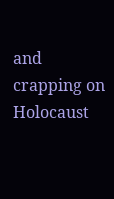and crapping on Holocaust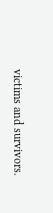victims and survivors.